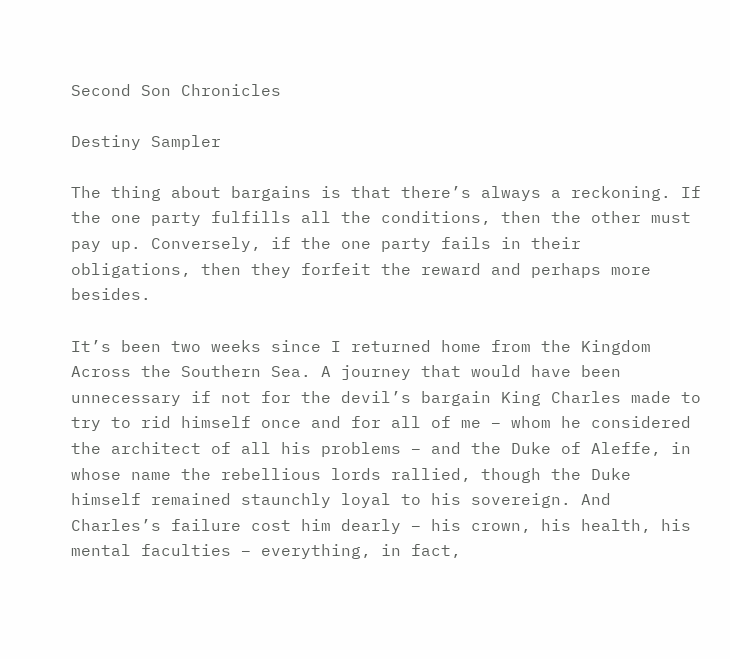Second Son Chronicles

Destiny Sampler

The thing about bargains is that there’s always a reckoning. If the one party fulfills all the conditions, then the other must pay up. Conversely, if the one party fails in their obligations, then they forfeit the reward and perhaps more besides.

It’s been two weeks since I returned home from the Kingdom Across the Southern Sea. A journey that would have been unnecessary if not for the devil’s bargain King Charles made to try to rid himself once and for all of me – whom he considered the architect of all his problems – and the Duke of Aleffe, in whose name the rebellious lords rallied, though the Duke himself remained staunchly loyal to his sovereign. And Charles’s failure cost him dearly – his crown, his health, his mental faculties – everything, in fact,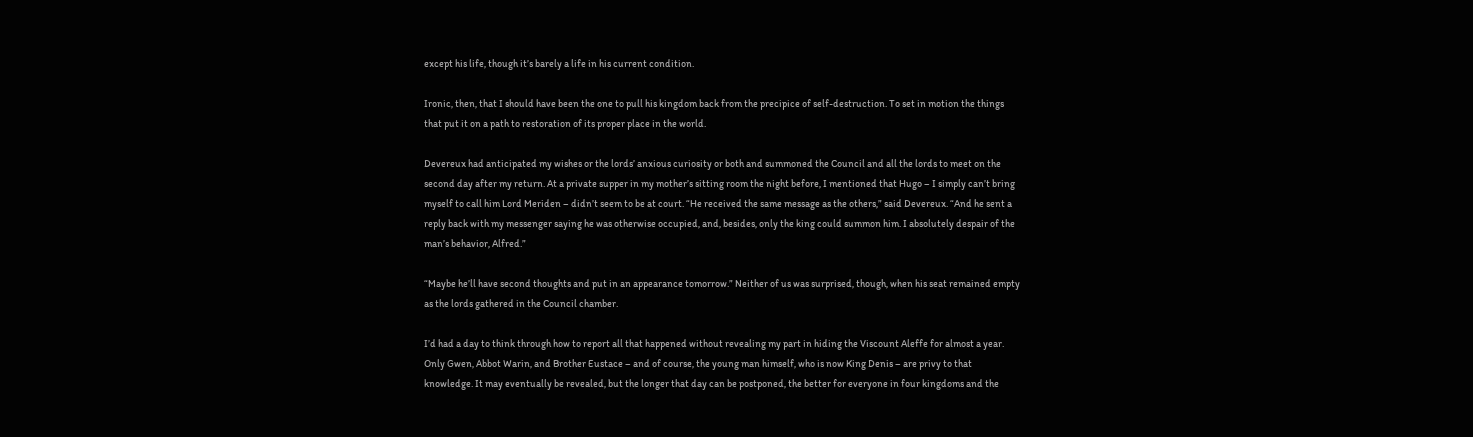except his life, though it’s barely a life in his current condition.

Ironic, then, that I should have been the one to pull his kingdom back from the precipice of self-destruction. To set in motion the things that put it on a path to restoration of its proper place in the world.

Devereux had anticipated my wishes or the lords’ anxious curiosity or both and summoned the Council and all the lords to meet on the second day after my return. At a private supper in my mother’s sitting room the night before, I mentioned that Hugo – I simply can’t bring myself to call him Lord Meriden – didn’t seem to be at court. “He received the same message as the others,” said Devereux. “And he sent a reply back with my messenger saying he was otherwise occupied, and, besides, only the king could summon him. I absolutely despair of the man’s behavior, Alfred.”

“Maybe he’ll have second thoughts and put in an appearance tomorrow.” Neither of us was surprised, though, when his seat remained empty as the lords gathered in the Council chamber.

I’d had a day to think through how to report all that happened without revealing my part in hiding the Viscount Aleffe for almost a year. Only Gwen, Abbot Warin, and Brother Eustace – and of course, the young man himself, who is now King Denis – are privy to that knowledge. It may eventually be revealed, but the longer that day can be postponed, the better for everyone in four kingdoms and the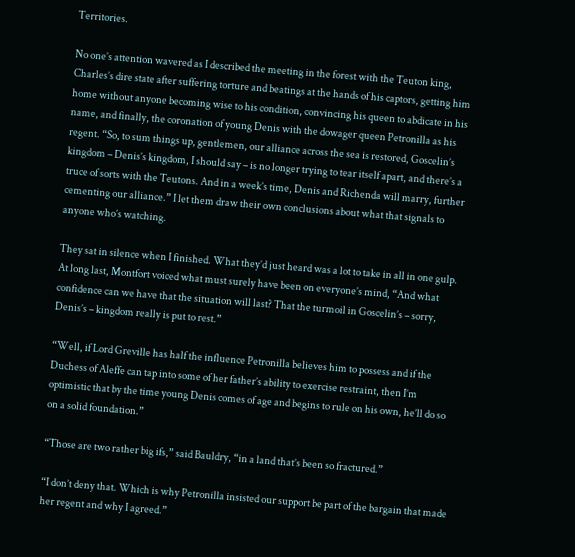Territories.

No one’s attention wavered as I described the meeting in the forest with the Teuton king, Charles’s dire state after suffering torture and beatings at the hands of his captors, getting him home without anyone becoming wise to his condition, convincing his queen to abdicate in his name, and finally, the coronation of young Denis with the dowager queen Petronilla as his regent. “So, to sum things up, gentlemen, our alliance across the sea is restored, Goscelin’s kingdom – Denis’s kingdom, I should say – is no longer trying to tear itself apart, and there’s a truce of sorts with the Teutons. And in a week’s time, Denis and Richenda will marry, further cementing our alliance.” I let them draw their own conclusions about what that signals to anyone who’s watching.

They sat in silence when I finished. What they’d just heard was a lot to take in all in one gulp. At long last, Montfort voiced what must surely have been on everyone’s mind, “And what confidence can we have that the situation will last? That the turmoil in Goscelin’s – sorry, Denis’s – kingdom really is put to rest.”

“Well, if Lord Greville has half the influence Petronilla believes him to possess and if the Duchess of Aleffe can tap into some of her father’s ability to exercise restraint, then I’m optimistic that by the time young Denis comes of age and begins to rule on his own, he’ll do so on a solid foundation.”

“Those are two rather big ifs,” said Bauldry, “in a land that’s been so fractured.”

“I don’t deny that. Which is why Petronilla insisted our support be part of the bargain that made her regent and why I agreed.”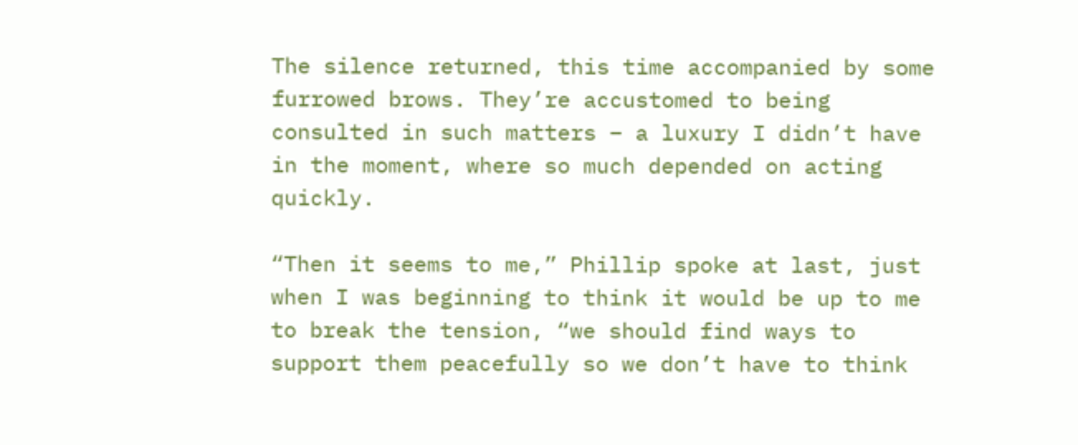The silence returned, this time accompanied by some furrowed brows. They’re accustomed to being consulted in such matters – a luxury I didn’t have in the moment, where so much depended on acting quickly.

“Then it seems to me,” Phillip spoke at last, just when I was beginning to think it would be up to me to break the tension, “we should find ways to support them peacefully so we don’t have to think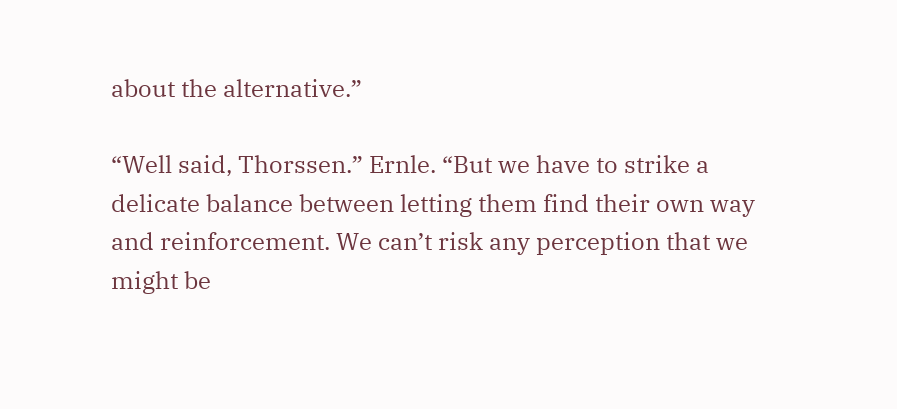about the alternative.”

“Well said, Thorssen.” Ernle. “But we have to strike a delicate balance between letting them find their own way and reinforcement. We can’t risk any perception that we might be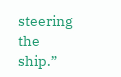steering the ship.”